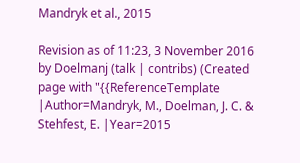Mandryk et al., 2015

Revision as of 11:23, 3 November 2016 by Doelmanj (talk | contribs) (Created page with "{{ReferenceTemplate |Author=Mandryk, M., Doelman, J. C. & Stehfest, E. |Year=2015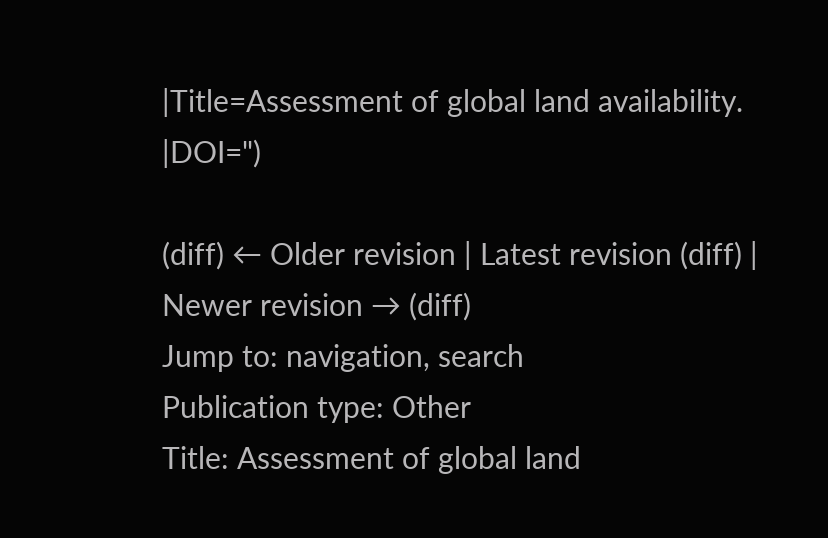|Title=Assessment of global land availability. |DOI=")

(diff) ← Older revision | Latest revision (diff) | Newer revision → (diff)
Jump to: navigation, search
Publication type: Other
Title: Assessment of global land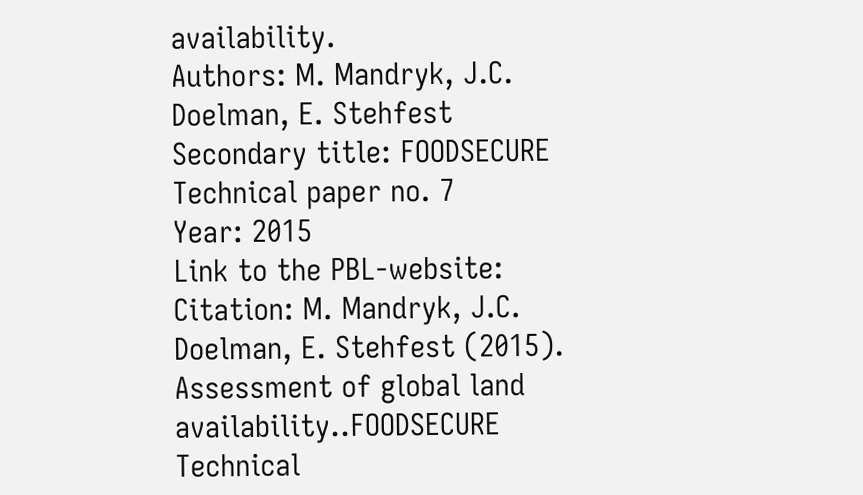availability.
Authors: M. Mandryk, J.C. Doelman, E. Stehfest
Secondary title: FOODSECURE Technical paper no. 7
Year: 2015
Link to the PBL-website:
Citation: M. Mandryk, J.C. Doelman, E. Stehfest (2015). Assessment of global land availability..FOODSECURE Technical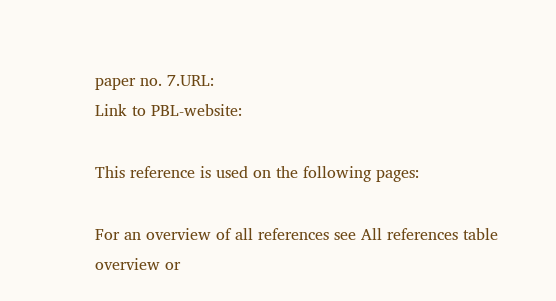paper no. 7.URL:
Link to PBL-website:

This reference is used on the following pages:

For an overview of all references see All references table overview or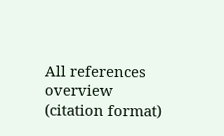All references overview (citation format)